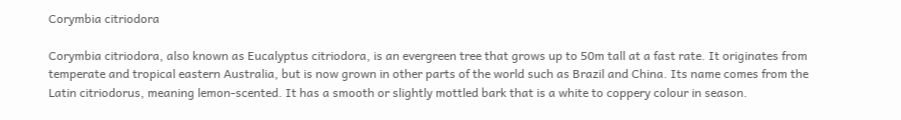Corymbia citriodora

Corymbia citriodora, also known as Eucalyptus citriodora, is an evergreen tree that grows up to 50m tall at a fast rate. It originates from temperate and tropical eastern Australia, but is now grown in other parts of the world such as Brazil and China. Its name comes from the Latin citriodorus, meaning lemon-scented. It has a smooth or slightly mottled bark that is a white to coppery colour in season.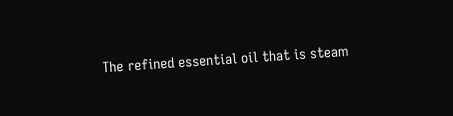The refined essential oil that is steam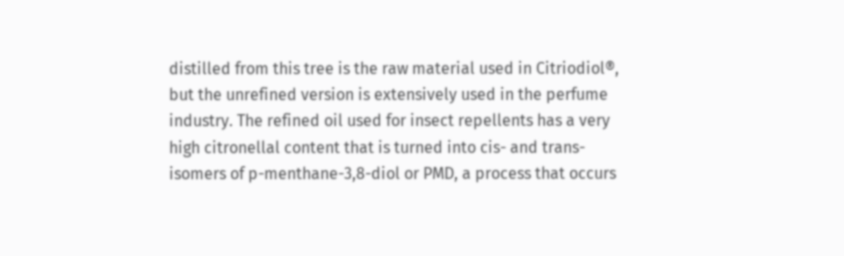distilled from this tree is the raw material used in Citriodiol®, but the unrefined version is extensively used in the perfume industry. The refined oil used for insect repellents has a very high citronellal content that is turned into cis- and trans- isomers of p-menthane-3,8-diol or PMD, a process that occurs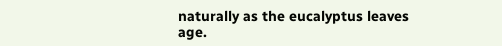naturally as the eucalyptus leaves age.